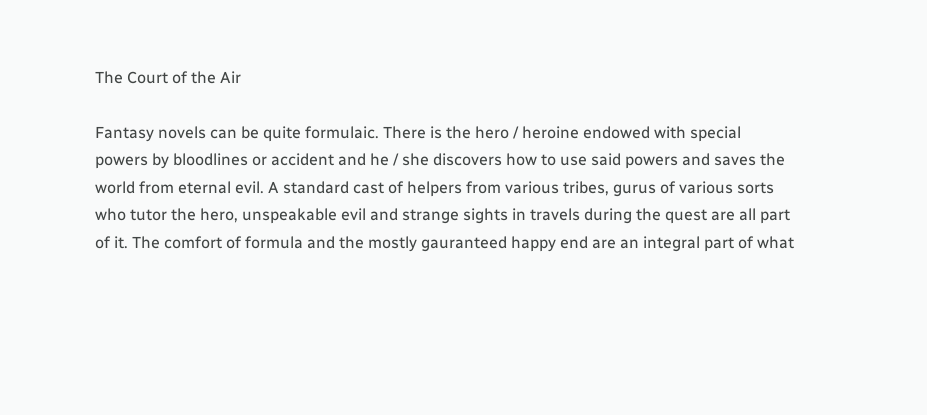The Court of the Air

Fantasy novels can be quite formulaic. There is the hero / heroine endowed with special powers by bloodlines or accident and he / she discovers how to use said powers and saves the world from eternal evil. A standard cast of helpers from various tribes, gurus of various sorts who tutor the hero, unspeakable evil and strange sights in travels during the quest are all part of it. The comfort of formula and the mostly gauranteed happy end are an integral part of what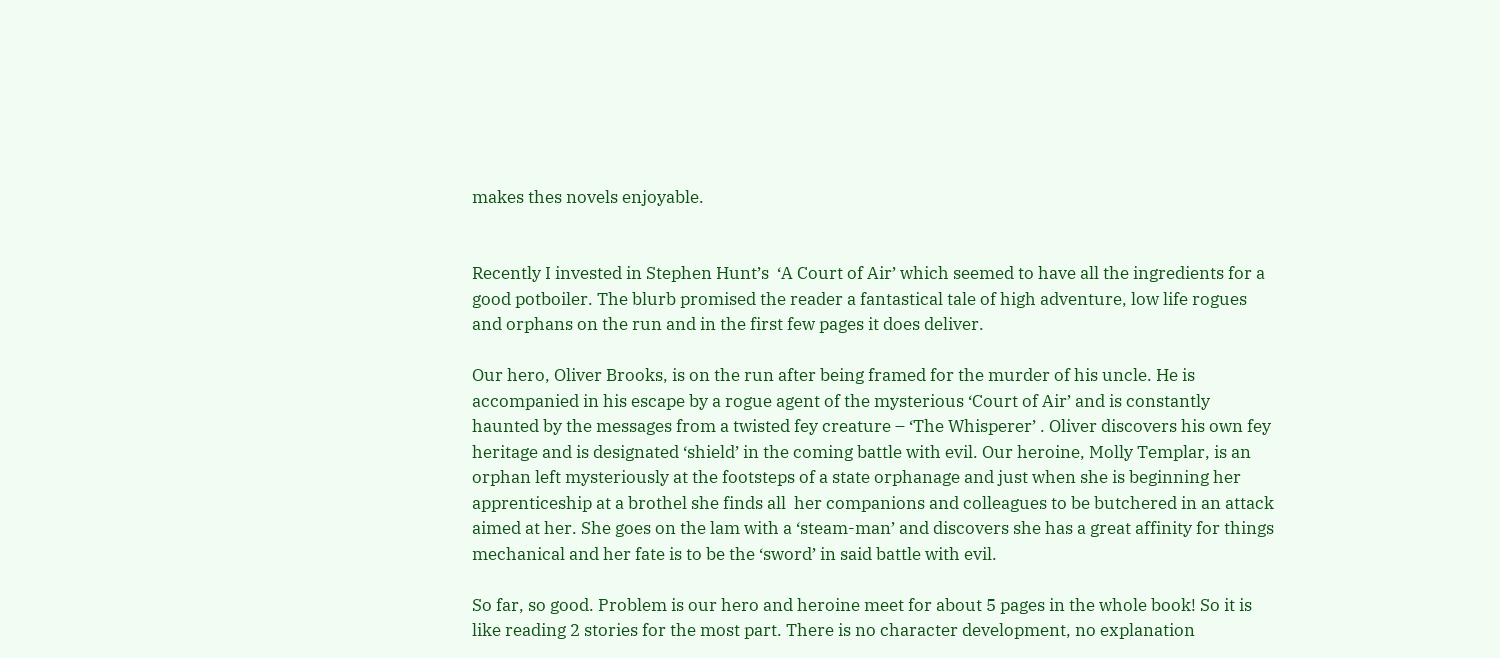makes thes novels enjoyable.


Recently I invested in Stephen Hunt’s  ‘A Court of Air’ which seemed to have all the ingredients for a good potboiler. The blurb promised the reader a fantastical tale of high adventure, low life rogues and orphans on the run and in the first few pages it does deliver.

Our hero, Oliver Brooks, is on the run after being framed for the murder of his uncle. He is accompanied in his escape by a rogue agent of the mysterious ‘Court of Air’ and is constantly haunted by the messages from a twisted fey creature – ‘The Whisperer’ . Oliver discovers his own fey heritage and is designated ‘shield’ in the coming battle with evil. Our heroine, Molly Templar, is an orphan left mysteriously at the footsteps of a state orphanage and just when she is beginning her apprenticeship at a brothel she finds all  her companions and colleagues to be butchered in an attack aimed at her. She goes on the lam with a ‘steam-man’ and discovers she has a great affinity for things mechanical and her fate is to be the ‘sword’ in said battle with evil.

So far, so good. Problem is our hero and heroine meet for about 5 pages in the whole book! So it is like reading 2 stories for the most part. There is no character development, no explanation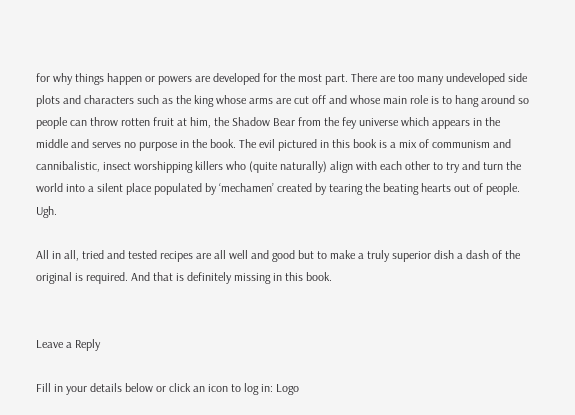for why things happen or powers are developed for the most part. There are too many undeveloped side plots and characters such as the king whose arms are cut off and whose main role is to hang around so people can throw rotten fruit at him, the Shadow Bear from the fey universe which appears in the middle and serves no purpose in the book. The evil pictured in this book is a mix of communism and cannibalistic, insect worshipping killers who (quite naturally) align with each other to try and turn the world into a silent place populated by ‘mechamen’ created by tearing the beating hearts out of people. Ugh.

All in all, tried and tested recipes are all well and good but to make a truly superior dish a dash of the original is required. And that is definitely missing in this book.


Leave a Reply

Fill in your details below or click an icon to log in: Logo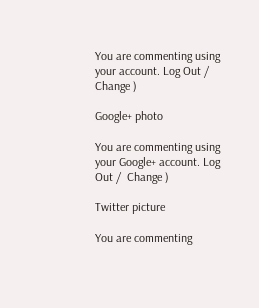You are commenting using your account. Log Out /  Change )

Google+ photo

You are commenting using your Google+ account. Log Out /  Change )

Twitter picture

You are commenting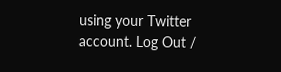using your Twitter account. Log Out /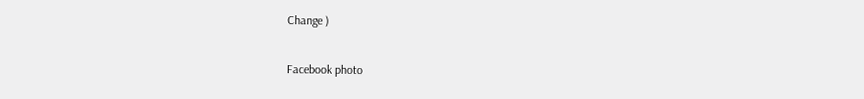Change )

Facebook photo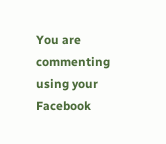You are commenting using your Facebook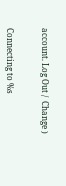account. Log Out /  Change )


Connecting to %s